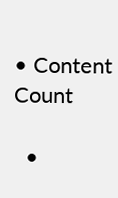• Content Count

  •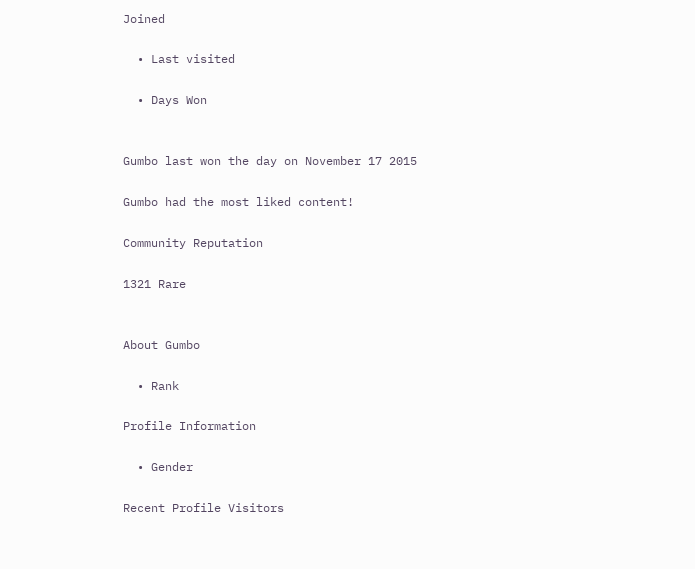Joined

  • Last visited

  • Days Won


Gumbo last won the day on November 17 2015

Gumbo had the most liked content!

Community Reputation

1321 Rare


About Gumbo

  • Rank

Profile Information

  • Gender

Recent Profile Visitors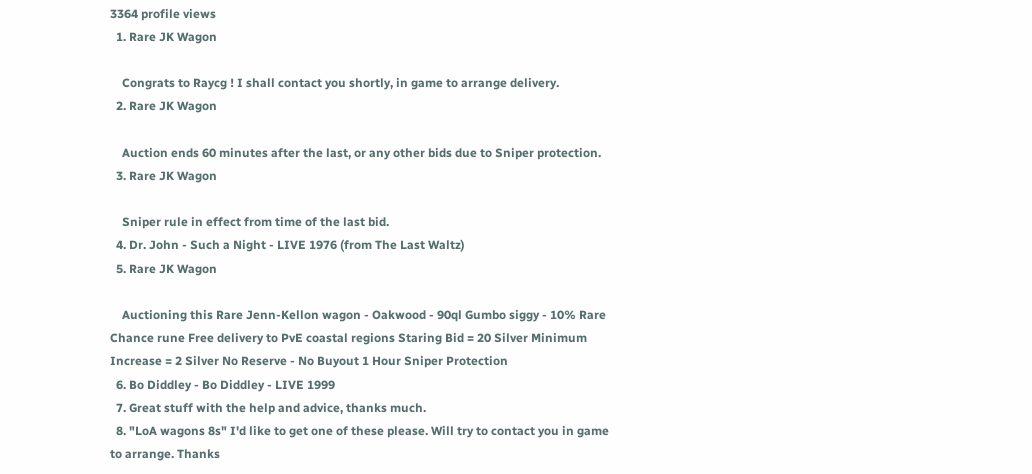3364 profile views
  1. Rare JK Wagon

    Congrats to Raycg ! I shall contact you shortly, in game to arrange delivery.
  2. Rare JK Wagon

    Auction ends 60 minutes after the last, or any other bids due to Sniper protection.
  3. Rare JK Wagon

    Sniper rule in effect from time of the last bid.
  4. Dr. John - Such a Night - LIVE 1976 (from The Last Waltz)
  5. Rare JK Wagon

    Auctioning this Rare Jenn-Kellon wagon - Oakwood - 90ql Gumbo siggy - 10% Rare Chance rune Free delivery to PvE coastal regions Staring Bid = 20 Silver Minimum Increase = 2 Silver No Reserve - No Buyout 1 Hour Sniper Protection
  6. Bo Diddley - Bo Diddley - LIVE 1999
  7. Great stuff with the help and advice, thanks much.
  8. "LoA wagons 8s" I'd like to get one of these please. Will try to contact you in game to arrange. Thanks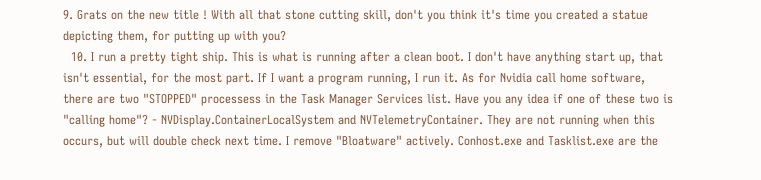9. Grats on the new title ! With all that stone cutting skill, don't you think it's time you created a statue depicting them, for putting up with you?
  10. I run a pretty tight ship. This is what is running after a clean boot. I don't have anything start up, that isn't essential, for the most part. If I want a program running, I run it. As for Nvidia call home software, there are two "STOPPED" processess in the Task Manager Services list. Have you any idea if one of these two is "calling home"? - NVDisplay.ContainerLocalSystem and NVTelemetryContainer. They are not running when this occurs, but will double check next time. I remove "Bloatware" actively. Conhost.exe and Tasklist.exe are the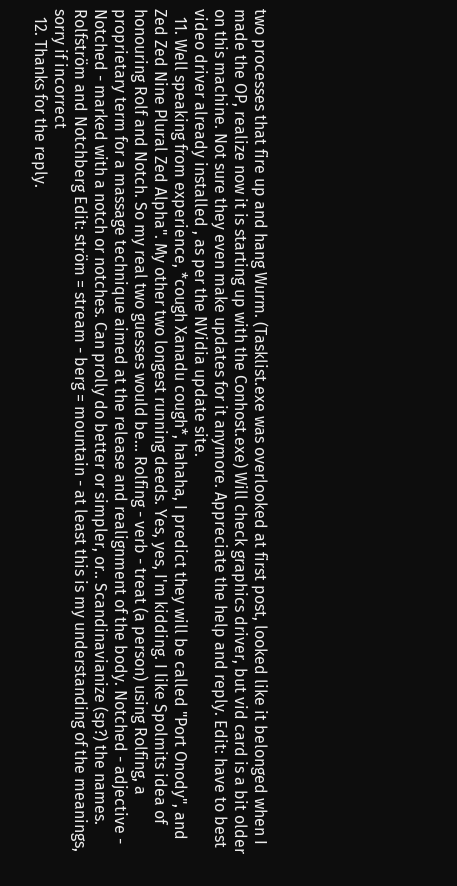two processes that fire up and hang Wurm. (Tasklist.exe was overlooked at first post, looked like it belonged when I made the OP, realize now it is starting up with the Conhost.exe) Will check graphics driver, but vid card is a bit older on this machine. Not sure they even make updates for it anymore. Appreciate the help and reply. Edit: have to best video driver already installed , as per the NVidia update site.
  11. Well speaking from experience, *cough Xanadu cough*, hahaha, I predict they will be called "Port Onody", and Zed Zed Nine Plural Zed Alpha". My other two longest running deeds. Yes, yes, I'm kidding. I like Spolmits idea of honouring Rolf and Notch. So my real two guesses would be... Rolfing - verb - treat (a person) using Rolfing, a proprietary term for a massage technique aimed at the release and realignment of the body. Notched - adjective - Notched - marked with a notch or notches. Can prolly do better or simpler, or.. Scandinavianize (sp?) the names. Rolfström and Notchberg Edit: ström = stream - berg = mountain - at least this is my understanding of the meanings, sorry if incorrect
  12. Thanks for the reply.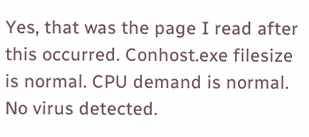Yes, that was the page I read after this occurred. Conhost.exe filesize is normal. CPU demand is normal. No virus detected.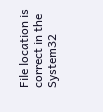File location is correct in the System32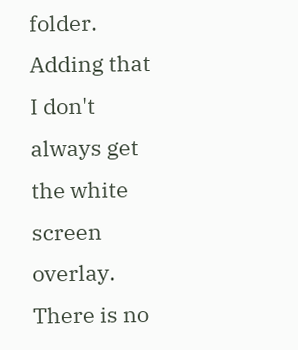folder. Adding that I don't always get the white screen overlay. There is no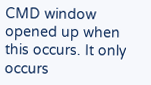CMD window opened up when this occurs. It only occurs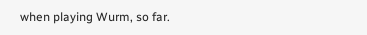when playing Wurm, so far.